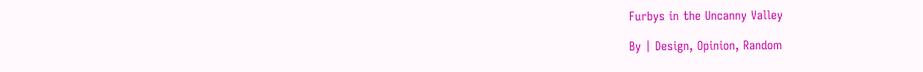Furbys in the Uncanny Valley

By | Design, Opinion, Random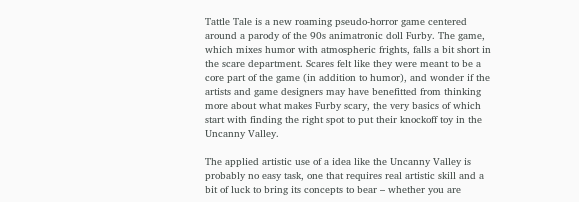Tattle Tale is a new roaming pseudo-horror game centered around a parody of the 90s animatronic doll Furby. The game, which mixes humor with atmospheric frights, falls a bit short in the scare department. Scares felt like they were meant to be a core part of the game (in addition to humor), and wonder if the artists and game designers may have benefitted from thinking more about what makes Furby scary, the very basics of which start with finding the right spot to put their knockoff toy in the Uncanny Valley.

The applied artistic use of a idea like the Uncanny Valley is probably no easy task, one that requires real artistic skill and a bit of luck to bring its concepts to bear – whether you are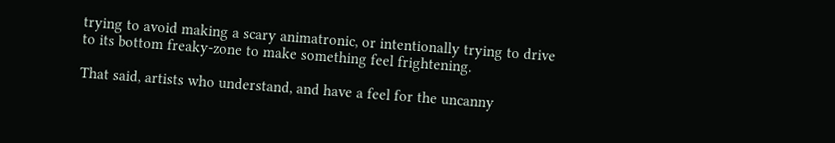trying to avoid making a scary animatronic, or intentionally trying to drive to its bottom freaky-zone to make something feel frightening.

That said, artists who understand, and have a feel for the uncanny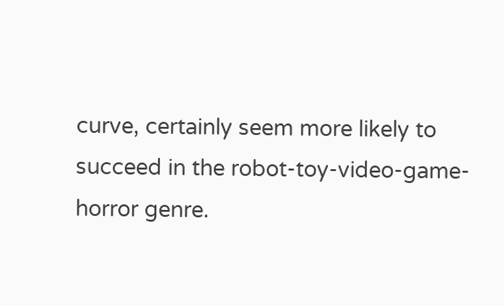curve, certainly seem more likely to succeed in the robot-toy-video-game-horror genre.